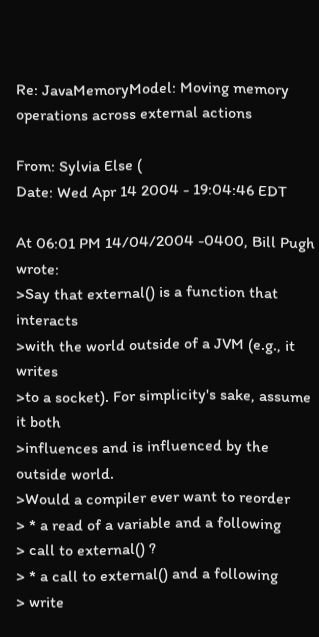Re: JavaMemoryModel: Moving memory operations across external actions

From: Sylvia Else (
Date: Wed Apr 14 2004 - 19:04:46 EDT

At 06:01 PM 14/04/2004 -0400, Bill Pugh wrote:
>Say that external() is a function that interacts
>with the world outside of a JVM (e.g., it writes
>to a socket). For simplicity's sake, assume it both
>influences and is influenced by the outside world.
>Would a compiler ever want to reorder
> * a read of a variable and a following
> call to external() ?
> * a call to external() and a following
> write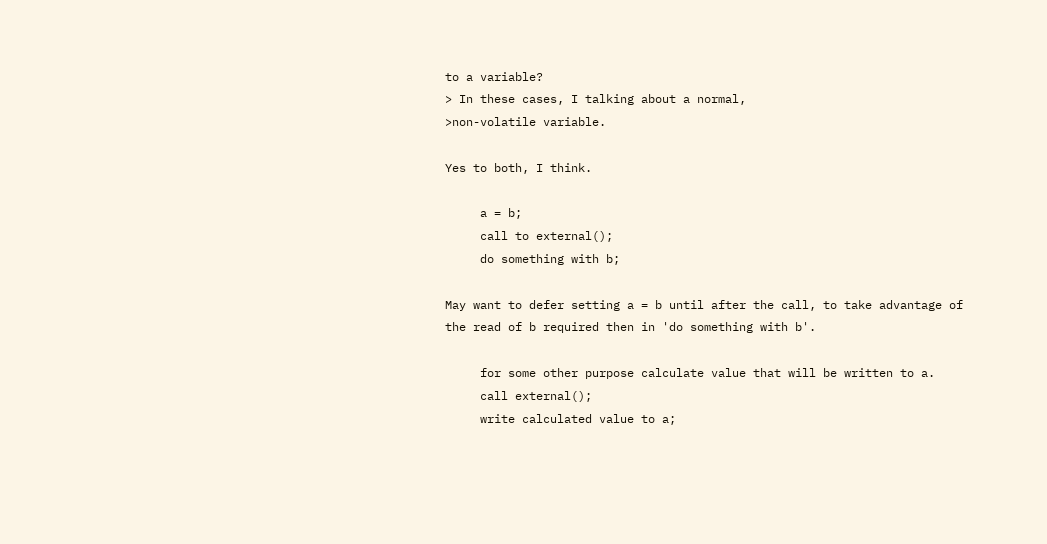to a variable?
> In these cases, I talking about a normal,
>non-volatile variable.

Yes to both, I think.

     a = b;
     call to external();
     do something with b;

May want to defer setting a = b until after the call, to take advantage of
the read of b required then in 'do something with b'.

     for some other purpose calculate value that will be written to a.
     call external();
     write calculated value to a;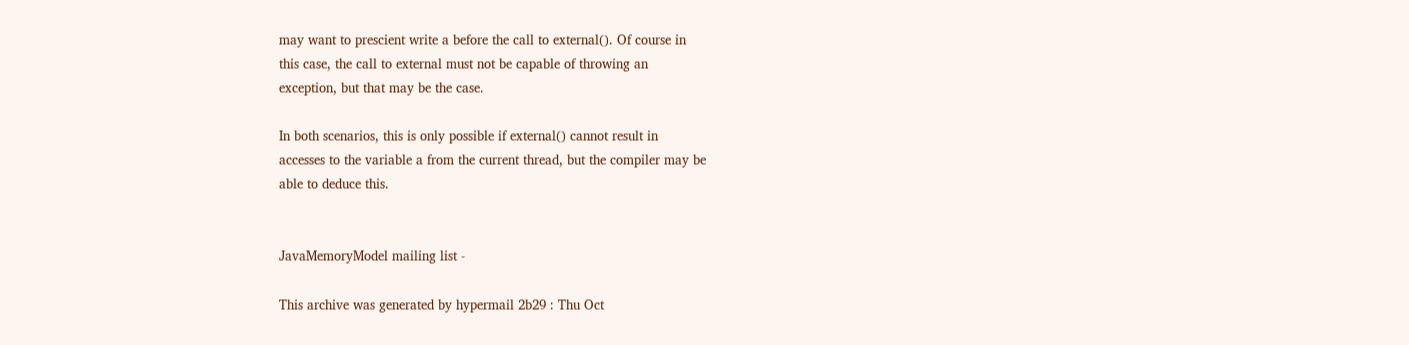may want to prescient write a before the call to external(). Of course in
this case, the call to external must not be capable of throwing an
exception, but that may be the case.

In both scenarios, this is only possible if external() cannot result in
accesses to the variable a from the current thread, but the compiler may be
able to deduce this.


JavaMemoryModel mailing list -

This archive was generated by hypermail 2b29 : Thu Oct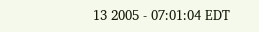13 2005 - 07:01:04 EDT